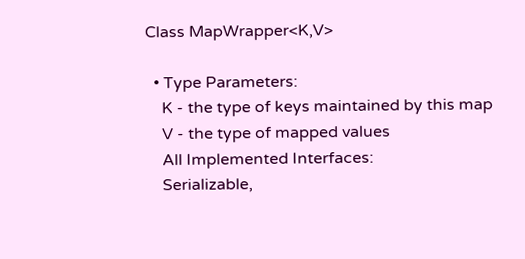Class MapWrapper<K,V>

  • Type Parameters:
    K - the type of keys maintained by this map
    V - the type of mapped values
    All Implemented Interfaces:
    Serializable,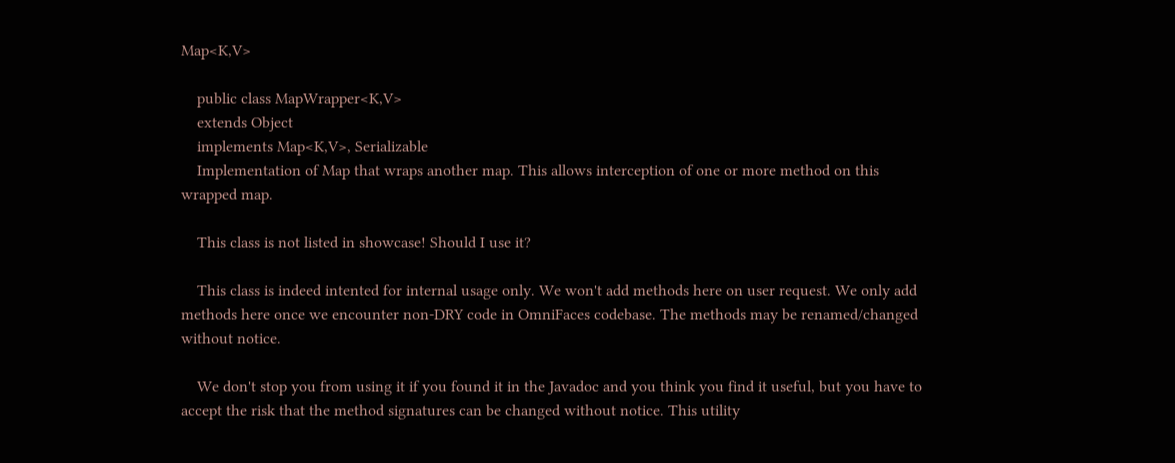Map<K,V>

    public class MapWrapper<K,V>
    extends Object
    implements Map<K,V>, Serializable
    Implementation of Map that wraps another map. This allows interception of one or more method on this wrapped map.

    This class is not listed in showcase! Should I use it?

    This class is indeed intented for internal usage only. We won't add methods here on user request. We only add methods here once we encounter non-DRY code in OmniFaces codebase. The methods may be renamed/changed without notice.

    We don't stop you from using it if you found it in the Javadoc and you think you find it useful, but you have to accept the risk that the method signatures can be changed without notice. This utility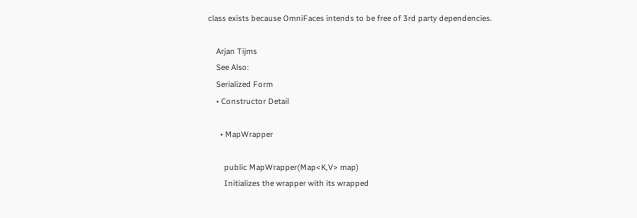class exists because OmniFaces intends to be free of 3rd party dependencies.

    Arjan Tijms
    See Also:
    Serialized Form
    • Constructor Detail

      • MapWrapper

        public MapWrapper(Map<K,V> map)
        Initializes the wrapper with its wrapped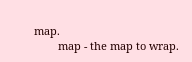map.
        map - the map to wrap.